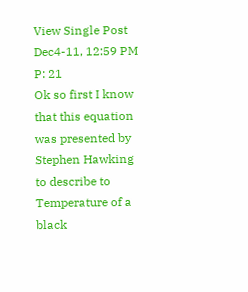View Single Post
Dec4-11, 12:59 PM
P: 21
Ok so first I know that this equation was presented by Stephen Hawking to describe to Temperature of a black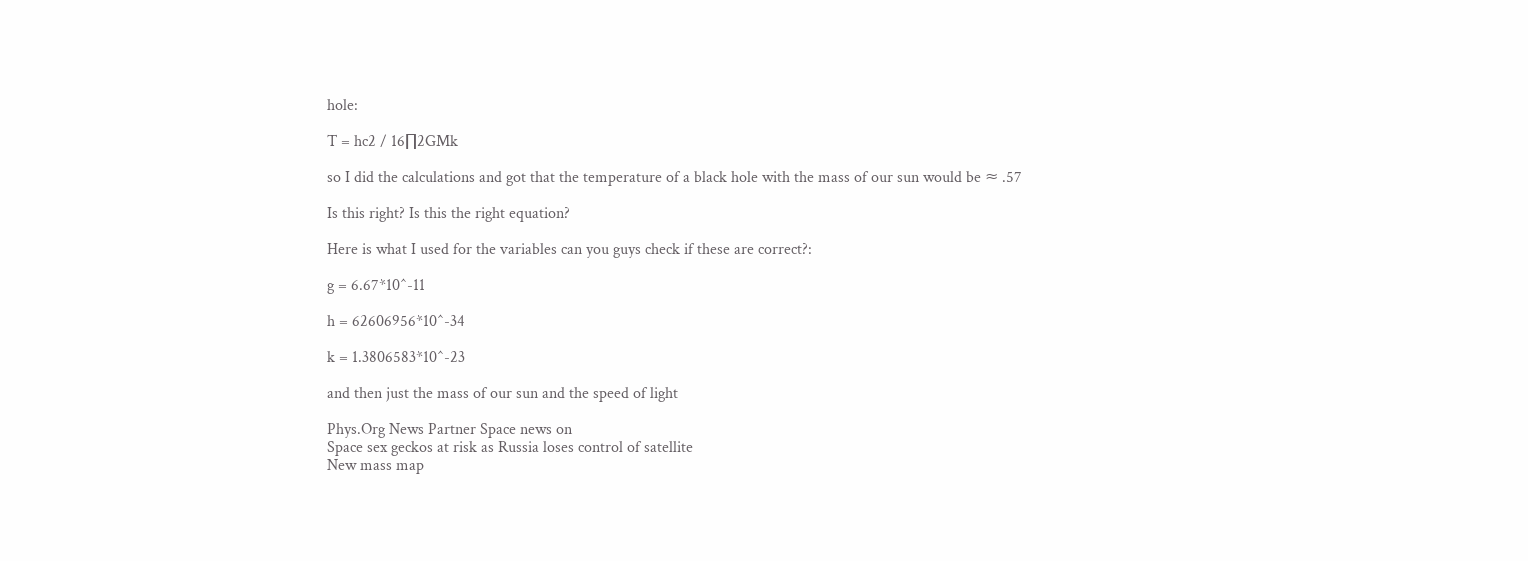hole:

T = hc2 / 16∏2GMk

so I did the calculations and got that the temperature of a black hole with the mass of our sun would be ≈ .57

Is this right? Is this the right equation?

Here is what I used for the variables can you guys check if these are correct?:

g = 6.67*10^-11

h = 62606956*10^-34

k = 1.3806583*10^-23

and then just the mass of our sun and the speed of light

Phys.Org News Partner Space news on
Space sex geckos at risk as Russia loses control of satellite
New mass map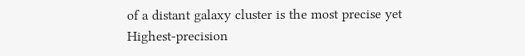of a distant galaxy cluster is the most precise yet
Highest-precision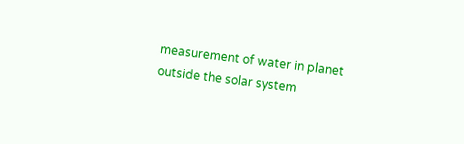measurement of water in planet outside the solar system